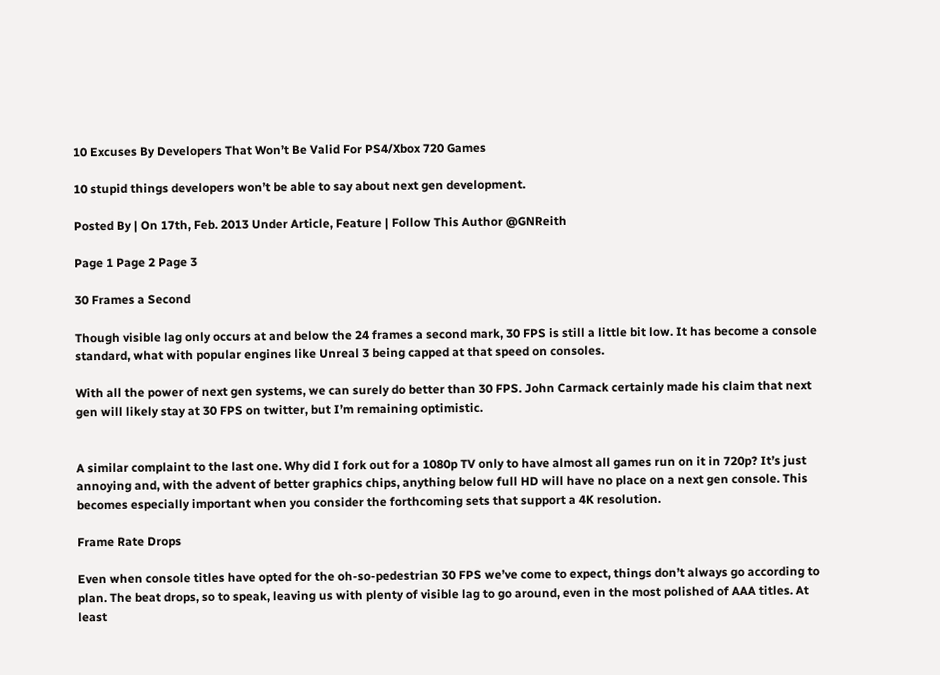10 Excuses By Developers That Won’t Be Valid For PS4/Xbox 720 Games

10 stupid things developers won’t be able to say about next gen development.

Posted By | On 17th, Feb. 2013 Under Article, Feature | Follow This Author @GNReith

Page 1 Page 2 Page 3

30 Frames a Second

Though visible lag only occurs at and below the 24 frames a second mark, 30 FPS is still a little bit low. It has become a console standard, what with popular engines like Unreal 3 being capped at that speed on consoles.

With all the power of next gen systems, we can surely do better than 30 FPS. John Carmack certainly made his claim that next gen will likely stay at 30 FPS on twitter, but I’m remaining optimistic.


A similar complaint to the last one. Why did I fork out for a 1080p TV only to have almost all games run on it in 720p? It’s just annoying and, with the advent of better graphics chips, anything below full HD will have no place on a next gen console. This becomes especially important when you consider the forthcoming sets that support a 4K resolution.

Frame Rate Drops

Even when console titles have opted for the oh-so-pedestrian 30 FPS we’ve come to expect, things don’t always go according to plan. The beat drops, so to speak, leaving us with plenty of visible lag to go around, even in the most polished of AAA titles. At least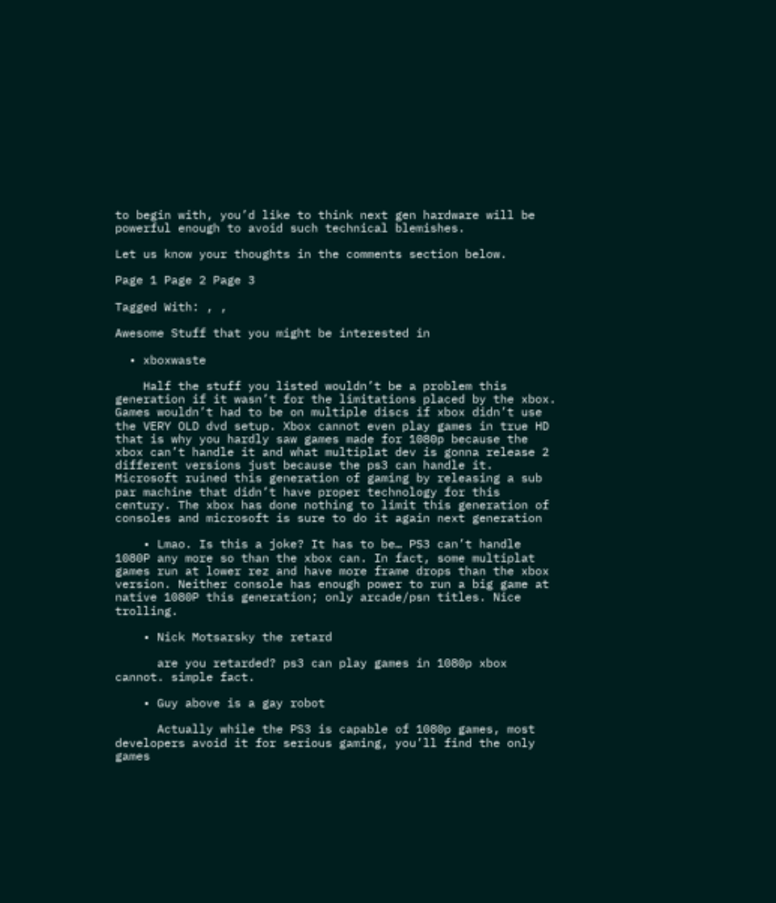to begin with, you’d like to think next gen hardware will be powerful enough to avoid such technical blemishes.

Let us know your thoughts in the comments section below.

Page 1 Page 2 Page 3

Tagged With: , ,

Awesome Stuff that you might be interested in

  • xboxwaste

    Half the stuff you listed wouldn’t be a problem this generation if it wasn’t for the limitations placed by the xbox. Games wouldn’t had to be on multiple discs if xbox didn’t use the VERY OLD dvd setup. Xbox cannot even play games in true HD that is why you hardly saw games made for 1080p because the xbox can’t handle it and what multiplat dev is gonna release 2 different versions just because the ps3 can handle it. Microsoft ruined this generation of gaming by releasing a sub par machine that didn’t have proper technology for this century. The xbox has done nothing to limit this generation of consoles and microsoft is sure to do it again next generation

    • Lmao. Is this a joke? It has to be… PS3 can’t handle 1080P any more so than the xbox can. In fact, some multiplat games run at lower rez and have more frame drops than the xbox version. Neither console has enough power to run a big game at native 1080P this generation; only arcade/psn titles. Nice trolling.

    • Nick Motsarsky the retard

      are you retarded? ps3 can play games in 1080p xbox cannot. simple fact.

    • Guy above is a gay robot

      Actually while the PS3 is capable of 1080p games, most developers avoid it for serious gaming, you’ll find the only games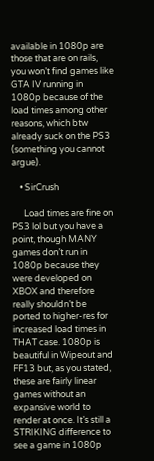available in 1080p are those that are on rails, you won’t find games like GTA IV running in 1080p because of the load times among other reasons, which btw already suck on the PS3 (something you cannot argue).

    • SirCrush

      Load times are fine on PS3 lol but you have a point, though MANY games don’t run in 1080p because they were developed on XBOX and therefore really shouldn’t be ported to higher-res for increased load times in THAT case. 1080p is beautiful in Wipeout and FF13 but, as you stated, these are fairly linear games without an expansive world to render at once. It’s still a STRIKING difference to see a game in 1080p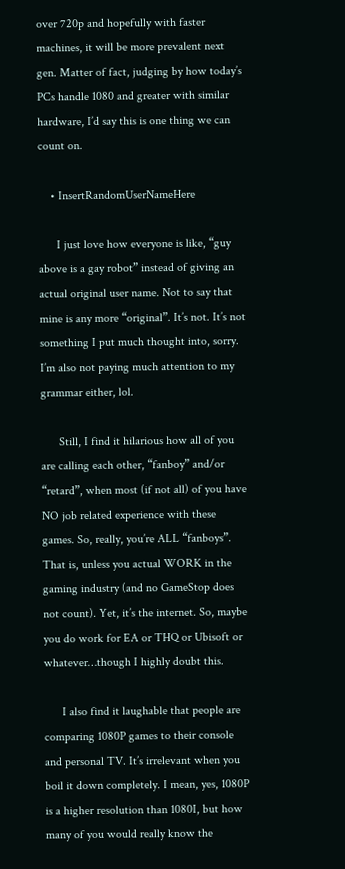over 720p and hopefully with faster machines, it will be more prevalent next gen. Matter of fact, judging by how today’s PCs handle 1080 and greater with similar hardware, I’d say this is one thing we can count on.

    • InsertRandomUserNameHere

      I just love how everyone is like, “guy above is a gay robot” instead of giving an actual original user name. Not to say that mine is any more “original”. It’s not. It’s not something I put much thought into, sorry. I’m also not paying much attention to my grammar either, lol.

      Still, I find it hilarious how all of you are calling each other, “fanboy” and/or “retard”, when most (if not all) of you have NO job related experience with these games. So, really, you’re ALL “fanboys”. That is, unless you actual WORK in the gaming industry (and no GameStop does not count). Yet, it’s the internet. So, maybe you do work for EA or THQ or Ubisoft or whatever…though I highly doubt this.

      I also find it laughable that people are comparing 1080P games to their console and personal TV. It’s irrelevant when you boil it down completely. I mean, yes, 1080P is a higher resolution than 1080I, but how many of you would really know the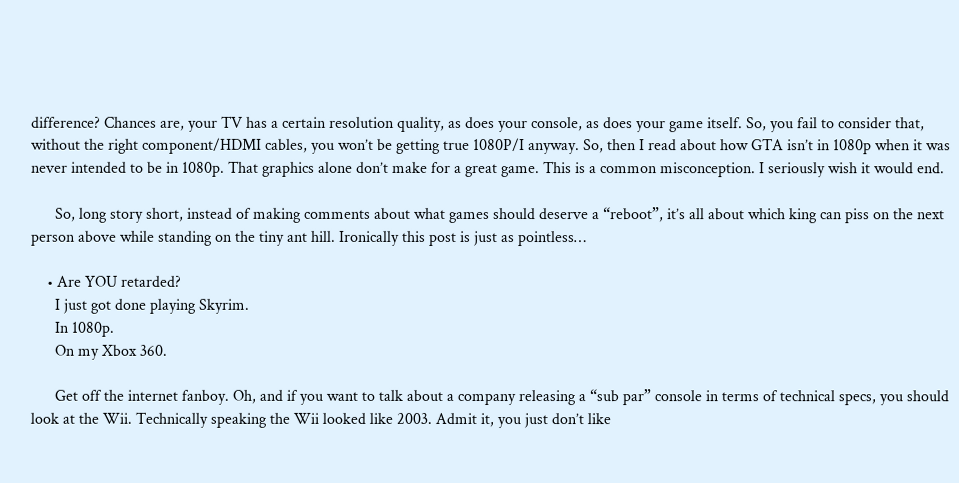difference? Chances are, your TV has a certain resolution quality, as does your console, as does your game itself. So, you fail to consider that, without the right component/HDMI cables, you won’t be getting true 1080P/I anyway. So, then I read about how GTA isn’t in 1080p when it was never intended to be in 1080p. That graphics alone don’t make for a great game. This is a common misconception. I seriously wish it would end.

      So, long story short, instead of making comments about what games should deserve a “reboot”, it’s all about which king can piss on the next person above while standing on the tiny ant hill. Ironically this post is just as pointless…

    • Are YOU retarded?
      I just got done playing Skyrim.
      In 1080p.
      On my Xbox 360.

      Get off the internet fanboy. Oh, and if you want to talk about a company releasing a “sub par” console in terms of technical specs, you should look at the Wii. Technically speaking the Wii looked like 2003. Admit it, you just don’t like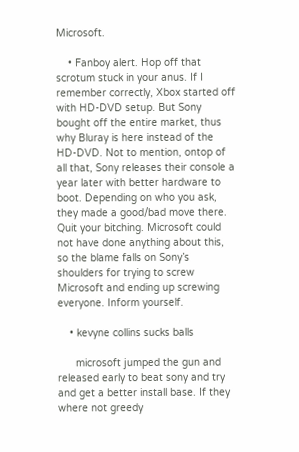Microsoft.

    • Fanboy alert. Hop off that scrotum stuck in your anus. If I remember correctly, Xbox started off with HD-DVD setup. But Sony bought off the entire market, thus why Bluray is here instead of the HD-DVD. Not to mention, ontop of all that, Sony releases their console a year later with better hardware to boot. Depending on who you ask, they made a good/bad move there. Quit your bitching. Microsoft could not have done anything about this, so the blame falls on Sony’s shoulders for trying to screw Microsoft and ending up screwing everyone. Inform yourself.

    • kevyne collins sucks balls

      microsoft jumped the gun and released early to beat sony and try and get a better install base. If they where not greedy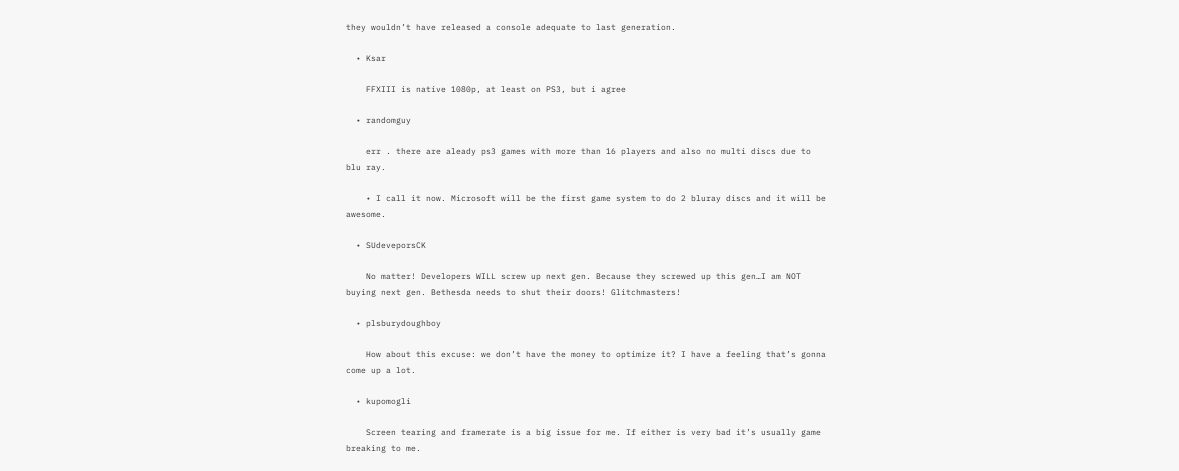they wouldn’t have released a console adequate to last generation.

  • Ksar

    FFXIII is native 1080p, at least on PS3, but i agree

  • randomguy

    err . there are aleady ps3 games with more than 16 players and also no multi discs due to blu ray.

    • I call it now. Microsoft will be the first game system to do 2 bluray discs and it will be awesome.

  • SUdeveporsCK

    No matter! Developers WILL screw up next gen. Because they screwed up this gen…I am NOT buying next gen. Bethesda needs to shut their doors! Glitchmasters!

  • plsburydoughboy

    How about this excuse: we don’t have the money to optimize it? I have a feeling that’s gonna come up a lot.

  • kupomogli

    Screen tearing and framerate is a big issue for me. If either is very bad it’s usually game breaking to me.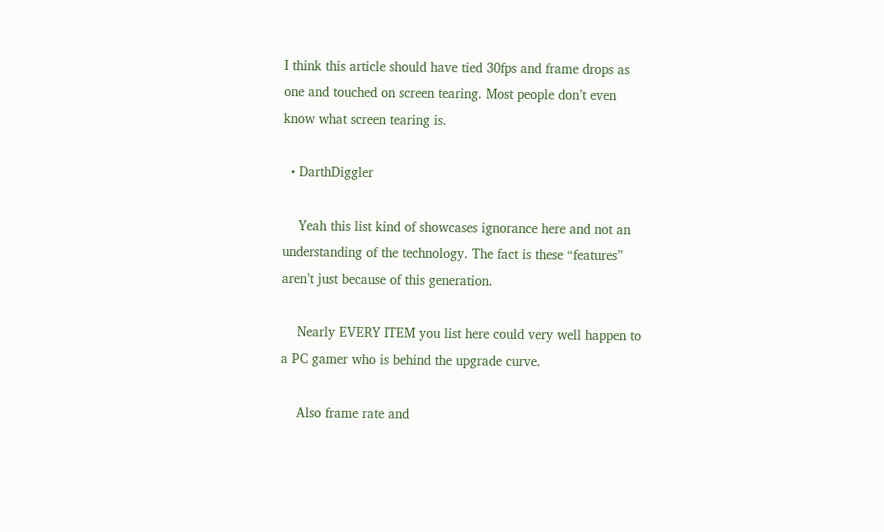I think this article should have tied 30fps and frame drops as one and touched on screen tearing. Most people don’t even know what screen tearing is.

  • DarthDiggler

    Yeah this list kind of showcases ignorance here and not an understanding of the technology. The fact is these “features” aren’t just because of this generation.

    Nearly EVERY ITEM you list here could very well happen to a PC gamer who is behind the upgrade curve.

    Also frame rate and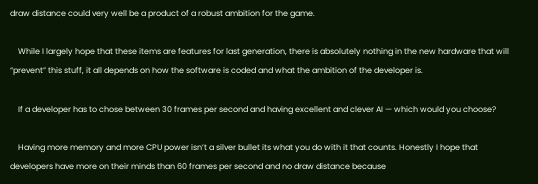draw distance could very well be a product of a robust ambition for the game.

    While I largely hope that these items are features for last generation, there is absolutely nothing in the new hardware that will “prevent” this stuff, it all depends on how the software is coded and what the ambition of the developer is.

    If a developer has to chose between 30 frames per second and having excellent and clever AI — which would you choose?

    Having more memory and more CPU power isn’t a silver bullet its what you do with it that counts. Honestly I hope that developers have more on their minds than 60 frames per second and no draw distance because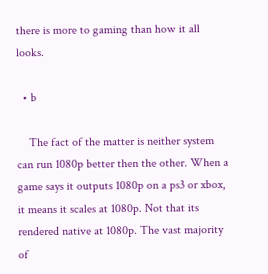there is more to gaming than how it all looks.

  • b

    The fact of the matter is neither system can run 1080p better then the other. When a game says it outputs 1080p on a ps3 or xbox, it means it scales at 1080p. Not that its rendered native at 1080p. The vast majority of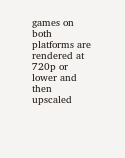games on both platforms are rendered at 720p or lower and then upscaled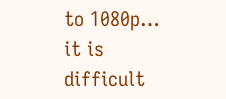to 1080p… it is difficult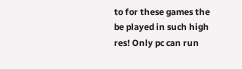to for these games the be played in such high res! Only pc can run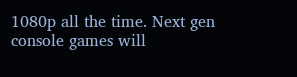1080p all the time. Next gen console games will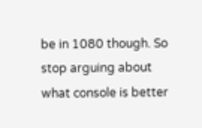be in 1080 though. So stop arguing about what console is better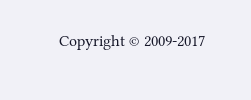Copyright © 2009-2017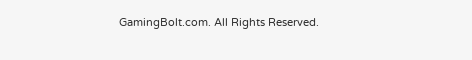GamingBolt.com. All Rights Reserved.